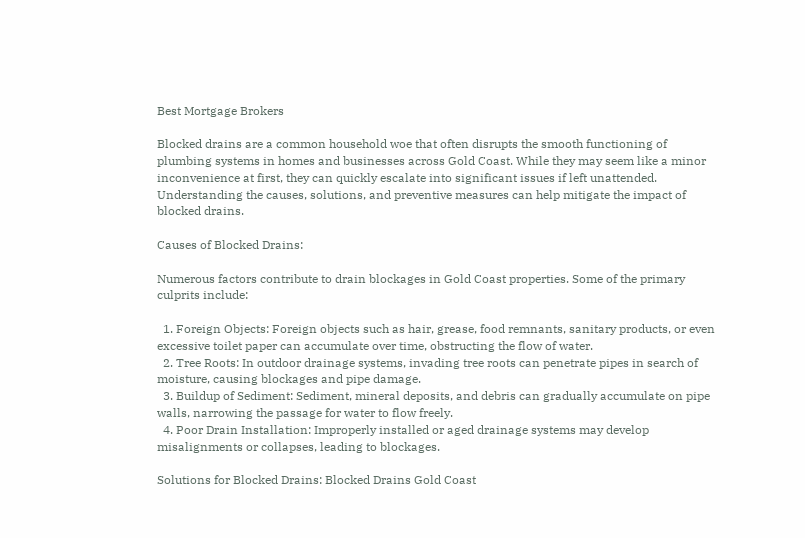Best Mortgage Brokers

Blocked drains are a common household woe that often disrupts the smooth functioning of plumbing systems in homes and businesses across Gold Coast. While they may seem like a minor inconvenience at first, they can quickly escalate into significant issues if left unattended. Understanding the causes, solutions, and preventive measures can help mitigate the impact of blocked drains.

Causes of Blocked Drains:

Numerous factors contribute to drain blockages in Gold Coast properties. Some of the primary culprits include:

  1. Foreign Objects: Foreign objects such as hair, grease, food remnants, sanitary products, or even excessive toilet paper can accumulate over time, obstructing the flow of water.
  2. Tree Roots: In outdoor drainage systems, invading tree roots can penetrate pipes in search of moisture, causing blockages and pipe damage.
  3. Buildup of Sediment: Sediment, mineral deposits, and debris can gradually accumulate on pipe walls, narrowing the passage for water to flow freely.
  4. Poor Drain Installation: Improperly installed or aged drainage systems may develop misalignments or collapses, leading to blockages.

Solutions for Blocked Drains: Blocked Drains Gold Coast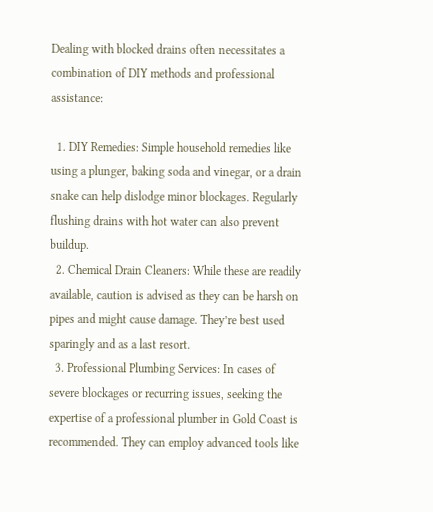Dealing with blocked drains often necessitates a combination of DIY methods and professional assistance:

  1. DIY Remedies: Simple household remedies like using a plunger, baking soda and vinegar, or a drain snake can help dislodge minor blockages. Regularly flushing drains with hot water can also prevent buildup.
  2. Chemical Drain Cleaners: While these are readily available, caution is advised as they can be harsh on pipes and might cause damage. They’re best used sparingly and as a last resort.
  3. Professional Plumbing Services: In cases of severe blockages or recurring issues, seeking the expertise of a professional plumber in Gold Coast is recommended. They can employ advanced tools like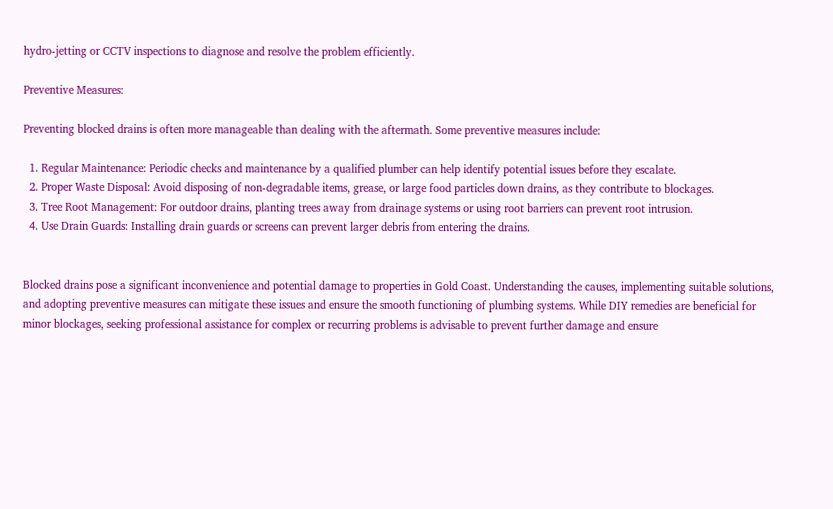hydro-jetting or CCTV inspections to diagnose and resolve the problem efficiently.

Preventive Measures:

Preventing blocked drains is often more manageable than dealing with the aftermath. Some preventive measures include:

  1. Regular Maintenance: Periodic checks and maintenance by a qualified plumber can help identify potential issues before they escalate.
  2. Proper Waste Disposal: Avoid disposing of non-degradable items, grease, or large food particles down drains, as they contribute to blockages.
  3. Tree Root Management: For outdoor drains, planting trees away from drainage systems or using root barriers can prevent root intrusion.
  4. Use Drain Guards: Installing drain guards or screens can prevent larger debris from entering the drains.


Blocked drains pose a significant inconvenience and potential damage to properties in Gold Coast. Understanding the causes, implementing suitable solutions, and adopting preventive measures can mitigate these issues and ensure the smooth functioning of plumbing systems. While DIY remedies are beneficial for minor blockages, seeking professional assistance for complex or recurring problems is advisable to prevent further damage and ensure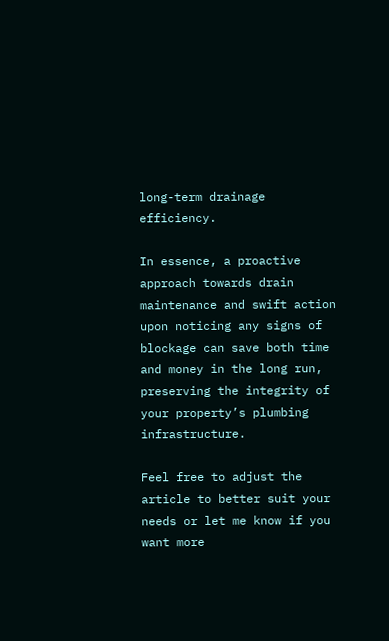long-term drainage efficiency.

In essence, a proactive approach towards drain maintenance and swift action upon noticing any signs of blockage can save both time and money in the long run, preserving the integrity of your property’s plumbing infrastructure.

Feel free to adjust the article to better suit your needs or let me know if you want more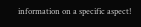information on a specific aspect!